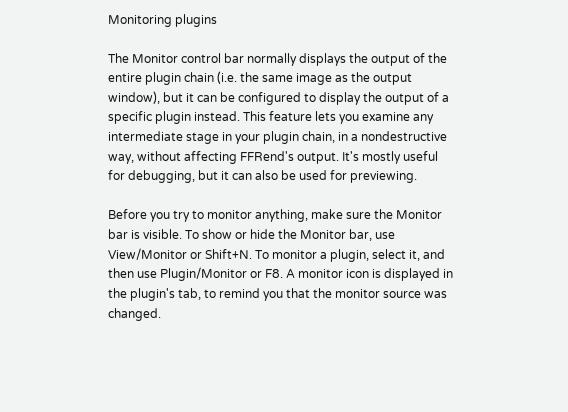Monitoring plugins

The Monitor control bar normally displays the output of the entire plugin chain (i.e. the same image as the output window), but it can be configured to display the output of a specific plugin instead. This feature lets you examine any intermediate stage in your plugin chain, in a nondestructive way, without affecting FFRend's output. It's mostly useful for debugging, but it can also be used for previewing.

Before you try to monitor anything, make sure the Monitor bar is visible. To show or hide the Monitor bar, use View/Monitor or Shift+N. To monitor a plugin, select it, and then use Plugin/Monitor or F8. A monitor icon is displayed in the plugin's tab, to remind you that the monitor source was changed.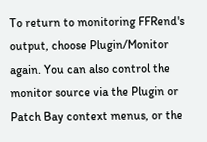To return to monitoring FFRend's output, choose Plugin/Monitor again. You can also control the monitor source via the Plugin or Patch Bay context menus, or the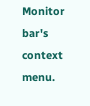Monitor bar's context menu.